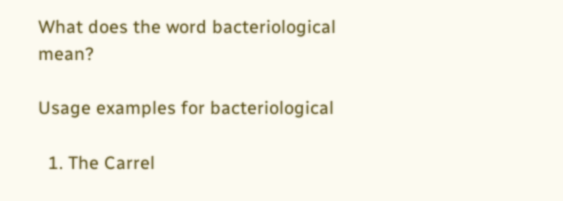What does the word bacteriological mean?

Usage examples for bacteriological

  1. The Carrel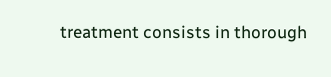treatment consists in thorough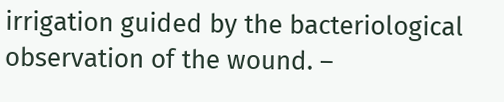irrigation guided by the bacteriological observation of the wound. –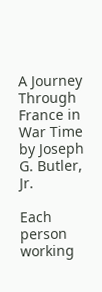A Journey Through France in War Time by Joseph G. Butler, Jr.

Each person working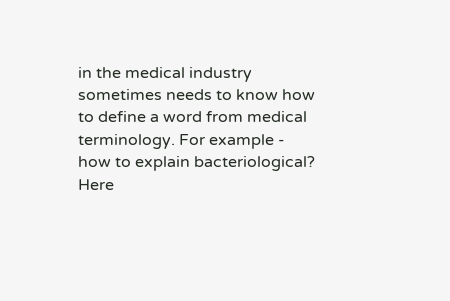in the medical industry sometimes needs to know how to define a word from medical terminology. For example - how to explain bacteriological? Here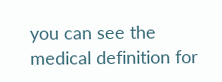you can see the medical definition for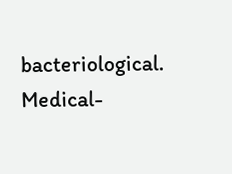bacteriological. Medical-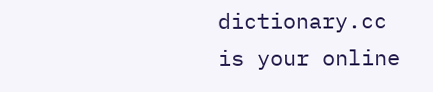dictionary.cc is your online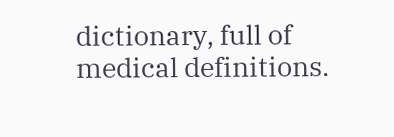dictionary, full of medical definitions.